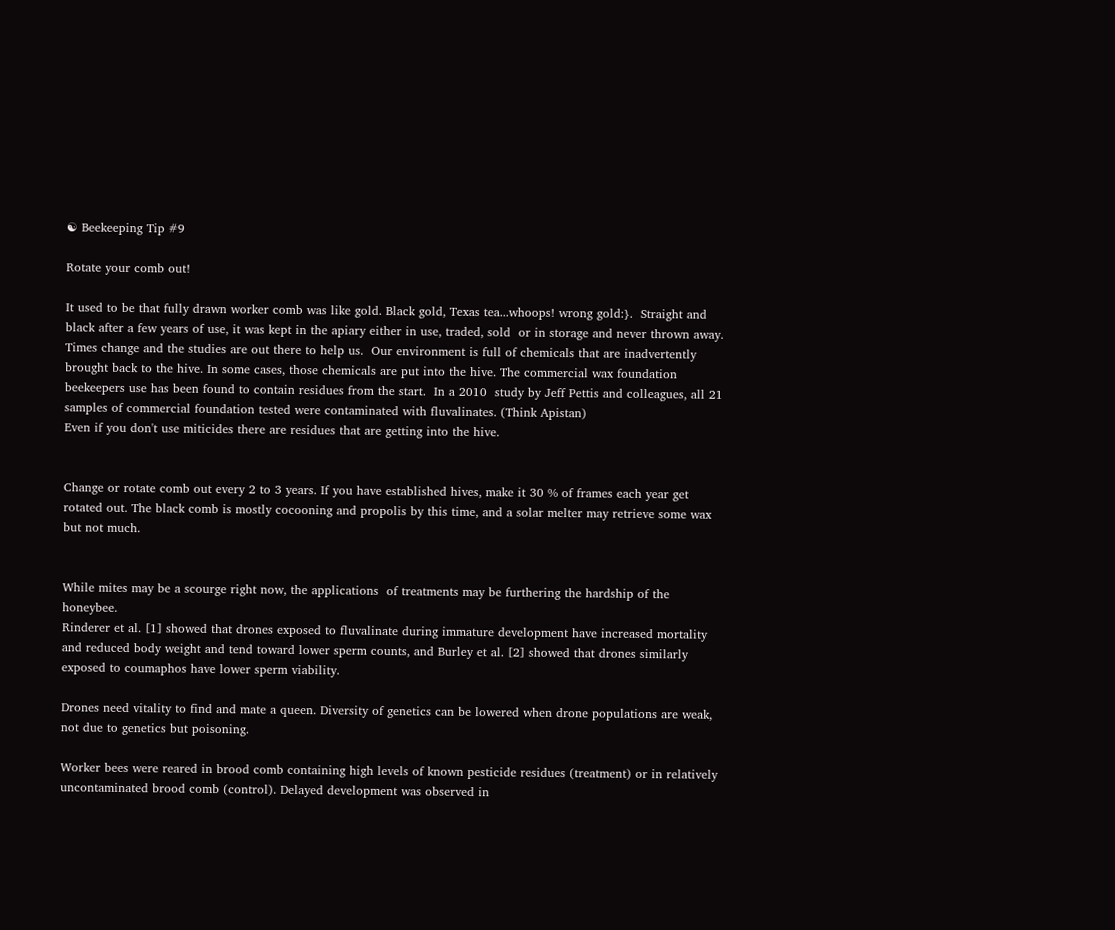☯ Beekeeping Tip #9

Rotate your comb out!

It used to be that fully drawn worker comb was like gold. Black gold, Texas tea...whoops! wrong gold:}.  Straight and black after a few years of use, it was kept in the apiary either in use, traded, sold  or in storage and never thrown away.
Times change and the studies are out there to help us.  Our environment is full of chemicals that are inadvertently brought back to the hive. In some cases, those chemicals are put into the hive. The commercial wax foundation beekeepers use has been found to contain residues from the start.  In a 2010  study by Jeff Pettis and colleagues, all 21 samples of commercial foundation tested were contaminated with fluvalinates. (Think Apistan)
Even if you don't use miticides there are residues that are getting into the hive.


Change or rotate comb out every 2 to 3 years. If you have established hives, make it 30 % of frames each year get rotated out. The black comb is mostly cocooning and propolis by this time, and a solar melter may retrieve some wax but not much.


While mites may be a scourge right now, the applications  of treatments may be furthering the hardship of the honeybee.
Rinderer et al. [1] showed that drones exposed to fluvalinate during immature development have increased mortality and reduced body weight and tend toward lower sperm counts, and Burley et al. [2] showed that drones similarly exposed to coumaphos have lower sperm viability.

Drones need vitality to find and mate a queen. Diversity of genetics can be lowered when drone populations are weak, not due to genetics but poisoning.

Worker bees were reared in brood comb containing high levels of known pesticide residues (treatment) or in relatively uncontaminated brood comb (control). Delayed development was observed in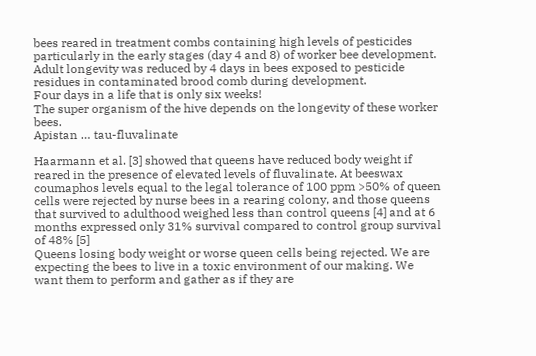bees reared in treatment combs containing high levels of pesticides particularly in the early stages (day 4 and 8) of worker bee development. Adult longevity was reduced by 4 days in bees exposed to pesticide residues in contaminated brood comb during development.
Four days in a life that is only six weeks!
The super organism of the hive depends on the longevity of these worker bees.
Apistan … tau-fluvalinate

Haarmann et al. [3] showed that queens have reduced body weight if reared in the presence of elevated levels of fluvalinate. At beeswax coumaphos levels equal to the legal tolerance of 100 ppm >50% of queen cells were rejected by nurse bees in a rearing colony, and those queens that survived to adulthood weighed less than control queens [4] and at 6 months expressed only 31% survival compared to control group survival of 48% [5]
Queens losing body weight or worse queen cells being rejected. We are expecting the bees to live in a toxic environment of our making. We want them to perform and gather as if they are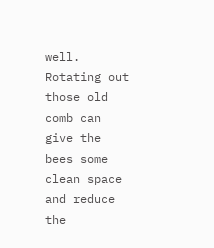well.
Rotating out those old comb can give the bees some clean space and reduce the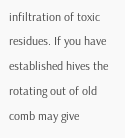infiltration of toxic residues. If you have established hives the rotating out of old comb may give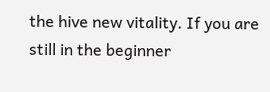the hive new vitality. If you are still in the beginner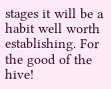stages it will be a habit well worth establishing. For the good of the hive!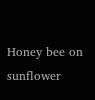Honey bee on sunflower